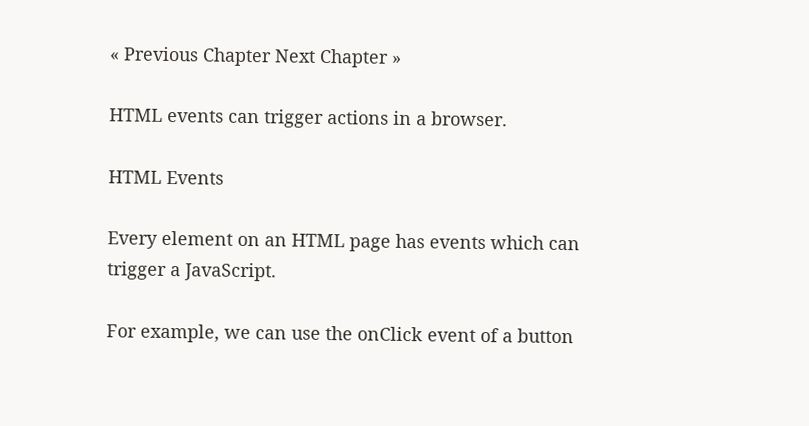« Previous Chapter Next Chapter »

HTML events can trigger actions in a browser.

HTML Events

Every element on an HTML page has events which can trigger a JavaScript.

For example, we can use the onClick event of a button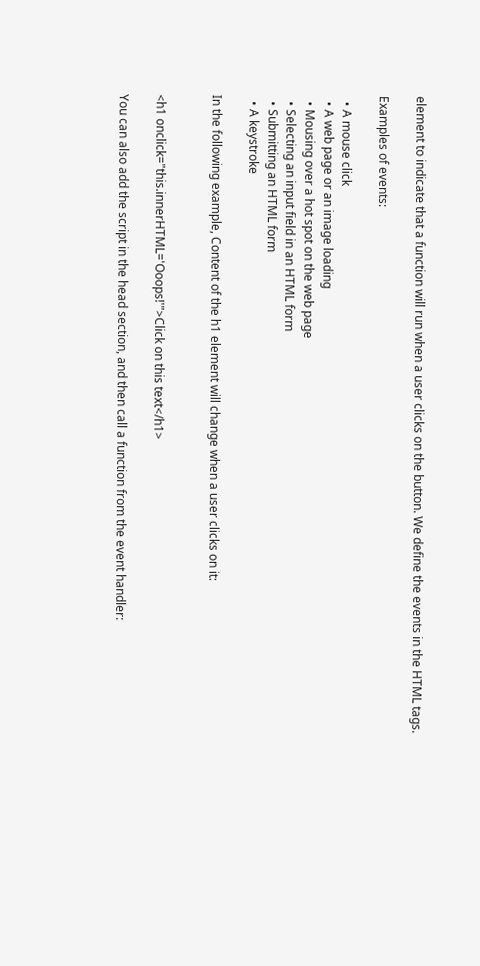element to indicate that a function will run when a user clicks on the button. We define the events in the HTML tags.

Examples of events:

  • A mouse click
  • A web page or an image loading
  • Mousing over a hot spot on the web page
  • Selecting an input field in an HTML form
  • Submitting an HTML form
  • A keystroke

In the following example, Content of the h1 element will change when a user clicks on it:


<h1 onclick="this.innerHTML='Ooops!'">Click on this text</h1>

You can also add the script in the head section, and then call a function from the event handler: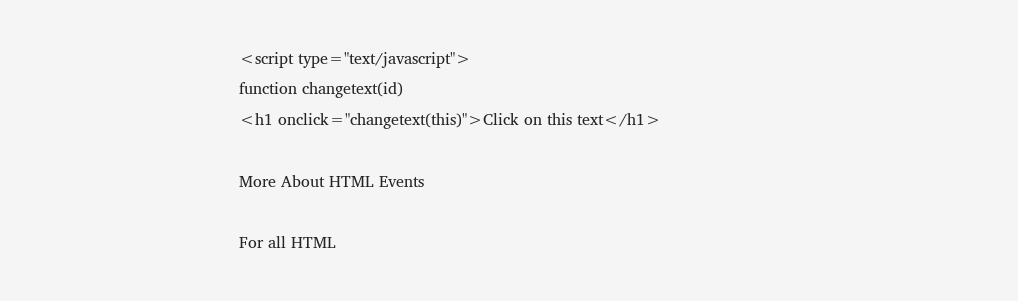<script type="text/javascript">
function changetext(id)
<h1 onclick="changetext(this)">Click on this text</h1>

More About HTML Events

For all HTML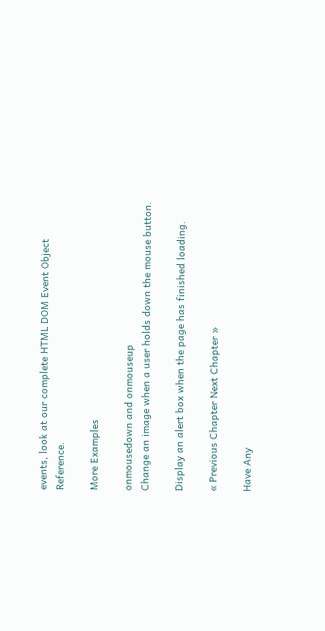events, look at our complete HTML DOM Event Object Reference.

More Examples

onmousedown and onmouseup
Change an image when a user holds down the mouse button.

Display an alert box when the page has finished loading.

« Previous Chapter Next Chapter »

Have Any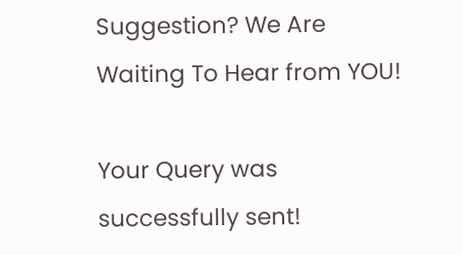Suggestion? We Are Waiting To Hear from YOU!

Your Query was successfully sent!